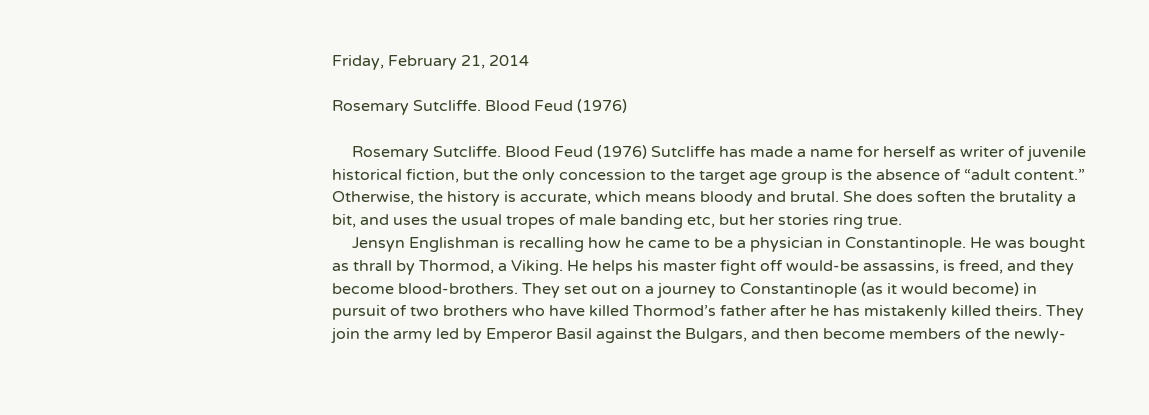Friday, February 21, 2014

Rosemary Sutcliffe. Blood Feud (1976)

     Rosemary Sutcliffe. Blood Feud (1976) Sutcliffe has made a name for herself as writer of juvenile historical fiction, but the only concession to the target age group is the absence of “adult content.” Otherwise, the history is accurate, which means bloody and brutal. She does soften the brutality a bit, and uses the usual tropes of male banding etc, but her stories ring true.
     Jensyn Englishman is recalling how he came to be a physician in Constantinople. He was bought as thrall by Thormod, a Viking. He helps his master fight off would-be assassins, is freed, and they become blood-brothers. They set out on a journey to Constantinople (as it would become) in pursuit of two brothers who have killed Thormod’s father after he has mistakenly killed theirs. They join the army led by Emperor Basil against the Bulgars, and then become members of the newly-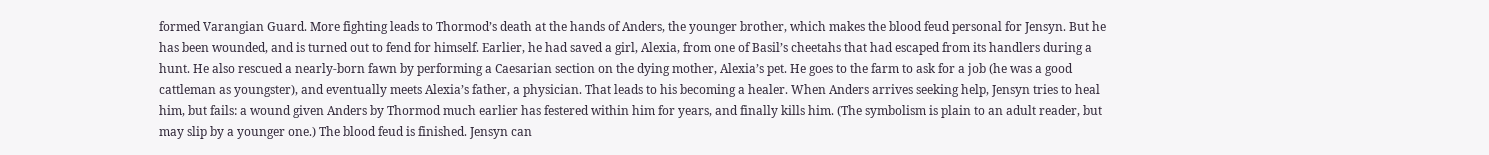formed Varangian Guard. More fighting leads to Thormod’s death at the hands of Anders, the younger brother, which makes the blood feud personal for Jensyn. But he has been wounded, and is turned out to fend for himself. Earlier, he had saved a girl, Alexia, from one of Basil’s cheetahs that had escaped from its handlers during a hunt. He also rescued a nearly-born fawn by performing a Caesarian section on the dying mother, Alexia’s pet. He goes to the farm to ask for a job (he was a good cattleman as youngster), and eventually meets Alexia’s father, a physician. That leads to his becoming a healer. When Anders arrives seeking help, Jensyn tries to heal him, but fails: a wound given Anders by Thormod much earlier has festered within him for years, and finally kills him. (The symbolism is plain to an adult reader, but may slip by a younger one.) The blood feud is finished. Jensyn can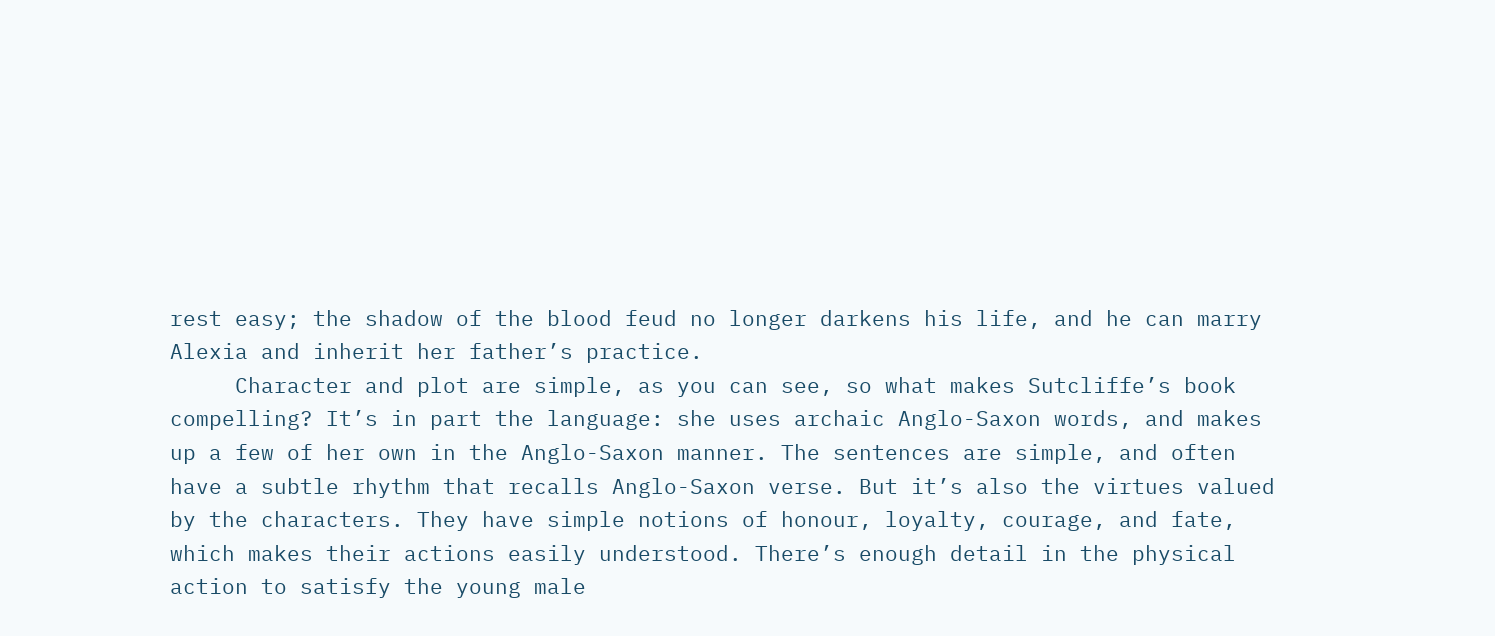rest easy; the shadow of the blood feud no longer darkens his life, and he can marry Alexia and inherit her father’s practice.
     Character and plot are simple, as you can see, so what makes Sutcliffe’s book compelling? It’s in part the language: she uses archaic Anglo-Saxon words, and makes up a few of her own in the Anglo-Saxon manner. The sentences are simple, and often have a subtle rhythm that recalls Anglo-Saxon verse. But it’s also the virtues valued by the characters. They have simple notions of honour, loyalty, courage, and fate, which makes their actions easily understood. There’s enough detail in the physical action to satisfy the young male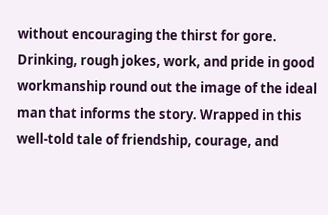without encouraging the thirst for gore. Drinking, rough jokes, work, and pride in good workmanship round out the image of the ideal man that informs the story. Wrapped in this well-told tale of friendship, courage, and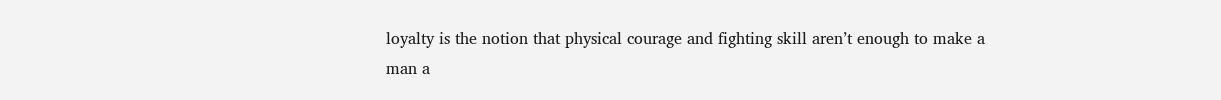loyalty is the notion that physical courage and fighting skill aren’t enough to make a man a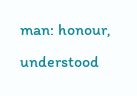man: honour, understood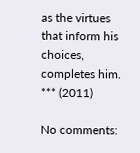as the virtues that inform his choices, completes him. *** (2011)

No comments: